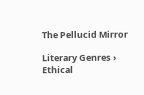The Pellucid Mirror

Literary Genres › Ethical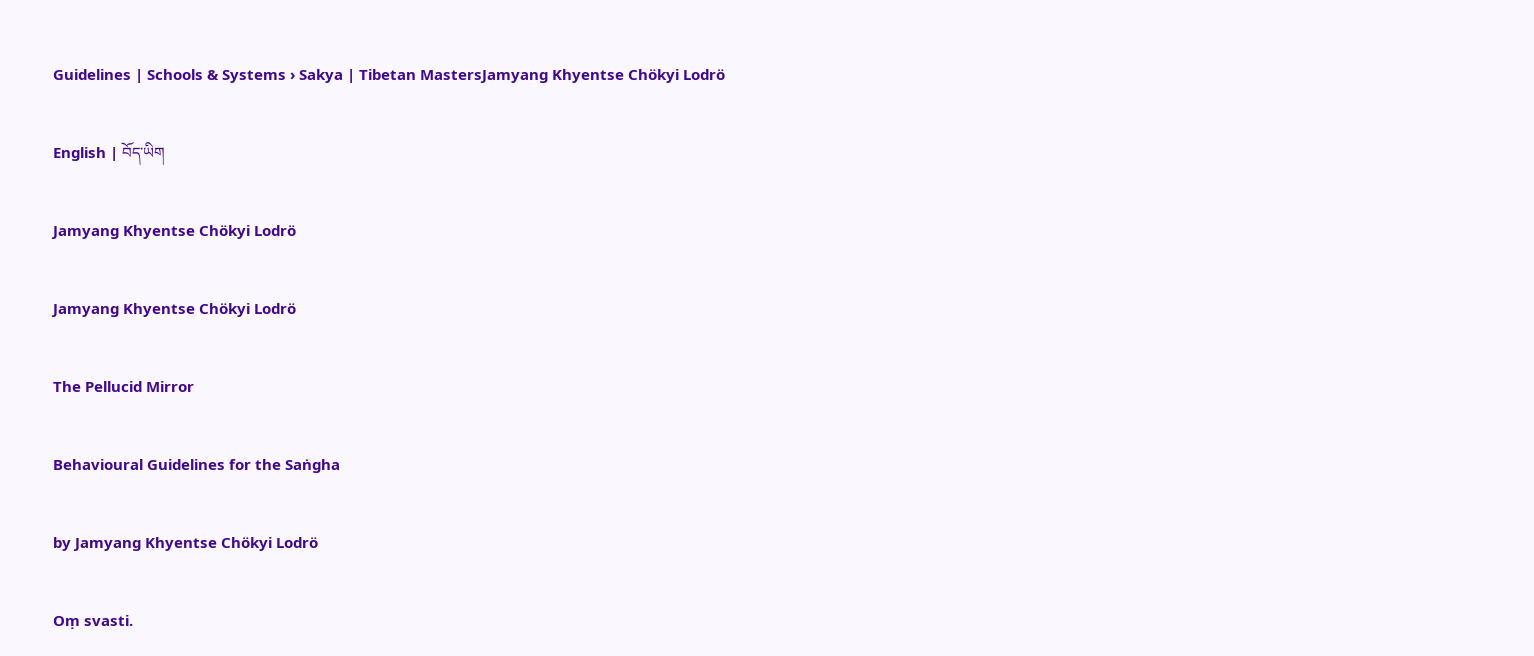Guidelines | Schools & Systems › Sakya | Tibetan MastersJamyang Khyentse Chökyi Lodrö

English | བོད་ཡིག

Jamyang Khyentse Chökyi Lodrö

Jamyang Khyentse Chökyi Lodrö

The Pellucid Mirror

Behavioural Guidelines for the Saṅgha

by Jamyang Khyentse Chökyi Lodrö

Oṃ svasti.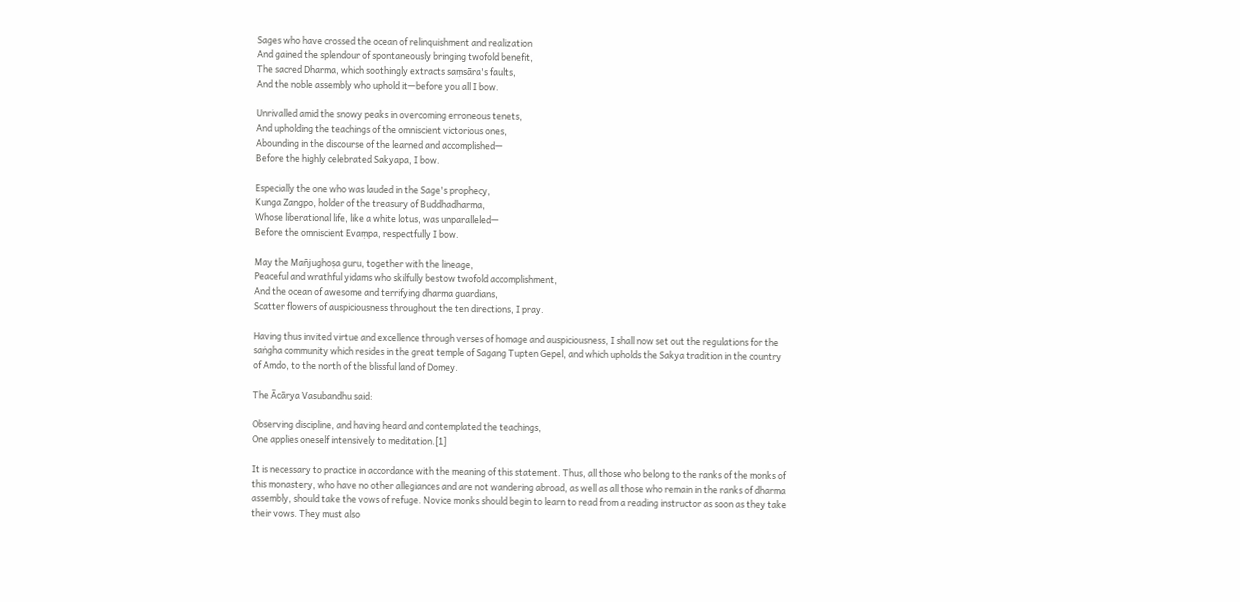Sages who have crossed the ocean of relinquishment and realization
And gained the splendour of spontaneously bringing twofold benefit,
The sacred Dharma, which soothingly extracts saṃsāra's faults,
And the noble assembly who uphold it—before you all I bow.

Unrivalled amid the snowy peaks in overcoming erroneous tenets,
And upholding the teachings of the omniscient victorious ones,
Abounding in the discourse of the learned and accomplished—
Before the highly celebrated Sakyapa, I bow.

Especially the one who was lauded in the Sage's prophecy,
Kunga Zangpo, holder of the treasury of Buddhadharma,
Whose liberational life, like a white lotus, was unparalleled—
Before the omniscient Evaṃpa, respectfully I bow.

May the Mañjughoṣa guru, together with the lineage,
Peaceful and wrathful yidams who skilfully bestow twofold accomplishment,
And the ocean of awesome and terrifying dharma guardians,
Scatter flowers of auspiciousness throughout the ten directions, I pray.

Having thus invited virtue and excellence through verses of homage and auspiciousness, I shall now set out the regulations for the saṅgha community which resides in the great temple of Sagang Tupten Gepel, and which upholds the Sakya tradition in the country of Amdo, to the north of the blissful land of Domey.

The Ācārya Vasubandhu said:

Observing discipline, and having heard and contemplated the teachings,
One applies oneself intensively to meditation.[1]

It is necessary to practice in accordance with the meaning of this statement. Thus, all those who belong to the ranks of the monks of this monastery, who have no other allegiances and are not wandering abroad, as well as all those who remain in the ranks of dharma assembly, should take the vows of refuge. Novice monks should begin to learn to read from a reading instructor as soon as they take their vows. They must also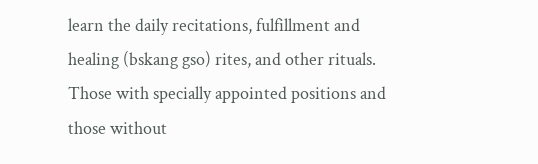learn the daily recitations, fulfillment and healing (bskang gso) rites, and other rituals. Those with specially appointed positions and those without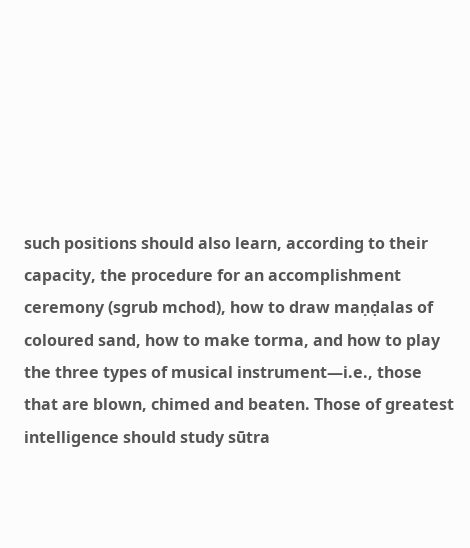such positions should also learn, according to their capacity, the procedure for an accomplishment ceremony (sgrub mchod), how to draw maṇḍalas of coloured sand, how to make torma, and how to play the three types of musical instrument—i.e., those that are blown, chimed and beaten. Those of greatest intelligence should study sūtra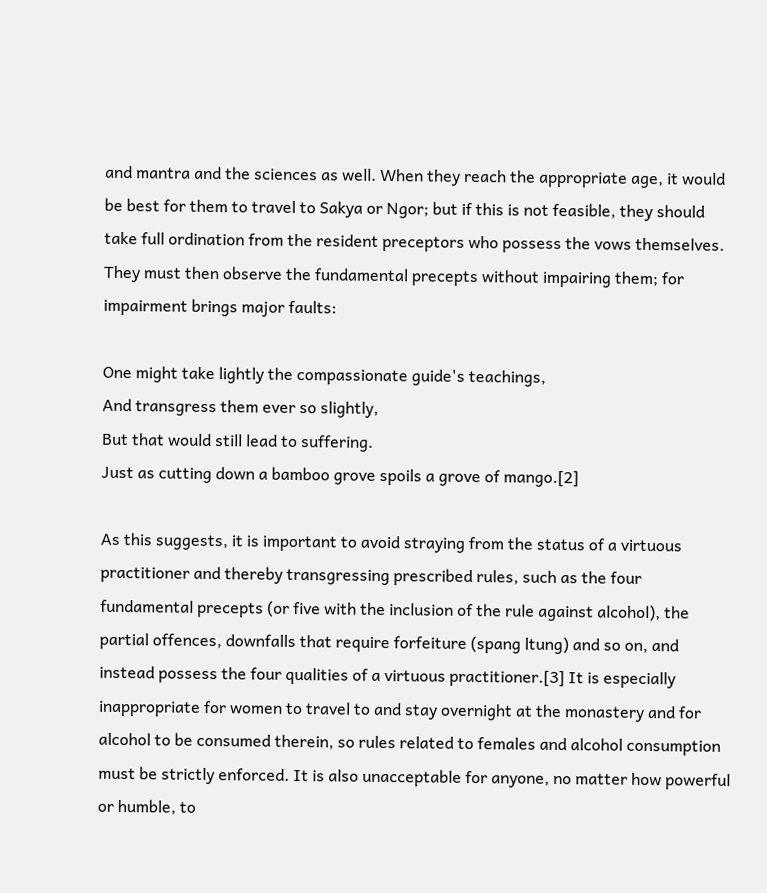and mantra and the sciences as well. When they reach the appropriate age, it would be best for them to travel to Sakya or Ngor; but if this is not feasible, they should take full ordination from the resident preceptors who possess the vows themselves. They must then observe the fundamental precepts without impairing them; for impairment brings major faults:

One might take lightly the compassionate guide's teachings,
And transgress them ever so slightly,
But that would still lead to suffering.
Just as cutting down a bamboo grove spoils a grove of mango.[2]

As this suggests, it is important to avoid straying from the status of a virtuous practitioner and thereby transgressing prescribed rules, such as the four fundamental precepts (or five with the inclusion of the rule against alcohol), the partial offences, downfalls that require forfeiture (spang ltung) and so on, and instead possess the four qualities of a virtuous practitioner.[3] It is especially inappropriate for women to travel to and stay overnight at the monastery and for alcohol to be consumed therein, so rules related to females and alcohol consumption must be strictly enforced. It is also unacceptable for anyone, no matter how powerful or humble, to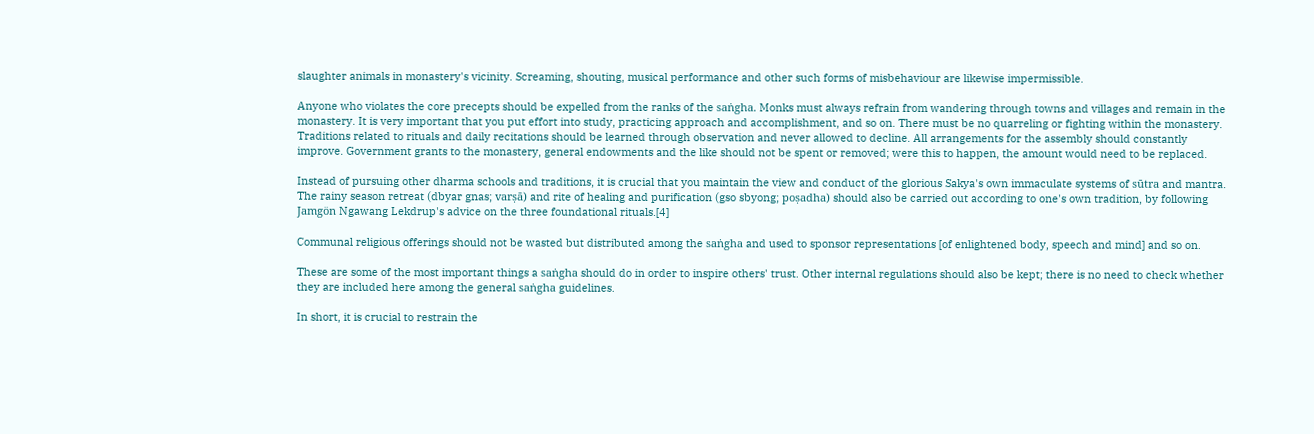slaughter animals in monastery's vicinity. Screaming, shouting, musical performance and other such forms of misbehaviour are likewise impermissible.

Anyone who violates the core precepts should be expelled from the ranks of the saṅgha. Monks must always refrain from wandering through towns and villages and remain in the monastery. It is very important that you put effort into study, practicing approach and accomplishment, and so on. There must be no quarreling or fighting within the monastery. Traditions related to rituals and daily recitations should be learned through observation and never allowed to decline. All arrangements for the assembly should constantly improve. Government grants to the monastery, general endowments and the like should not be spent or removed; were this to happen, the amount would need to be replaced.

Instead of pursuing other dharma schools and traditions, it is crucial that you maintain the view and conduct of the glorious Sakya's own immaculate systems of sūtra and mantra. The rainy season retreat (dbyar gnas; varṣā) and rite of healing and purification (gso sbyong; poṣadha) should also be carried out according to one's own tradition, by following Jamgön Ngawang Lekdrup's advice on the three foundational rituals.[4]

Communal religious offerings should not be wasted but distributed among the saṅgha and used to sponsor representations [of enlightened body, speech and mind] and so on.

These are some of the most important things a saṅgha should do in order to inspire others' trust. Other internal regulations should also be kept; there is no need to check whether they are included here among the general saṅgha guidelines.

In short, it is crucial to restrain the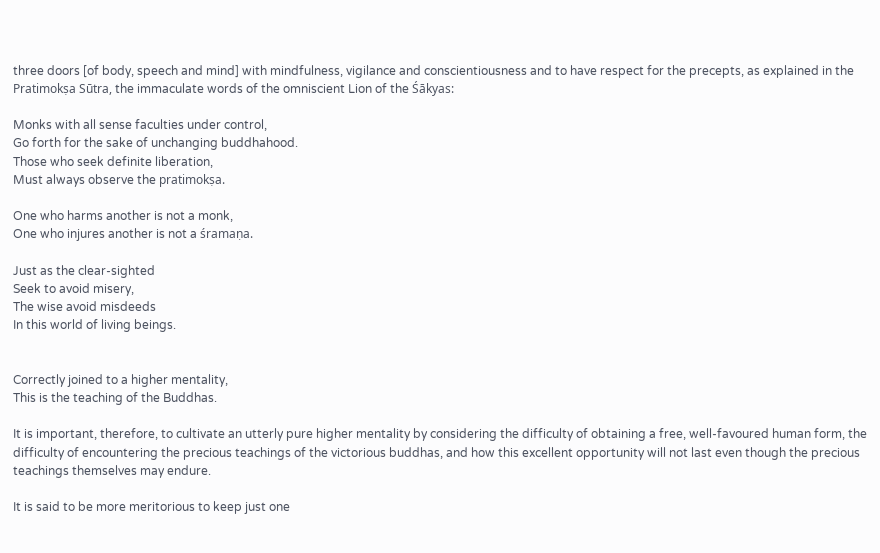three doors [of body, speech and mind] with mindfulness, vigilance and conscientiousness and to have respect for the precepts, as explained in the Pratimokṣa Sūtra, the immaculate words of the omniscient Lion of the Śākyas:

Monks with all sense faculties under control,
Go forth for the sake of unchanging buddhahood.
Those who seek definite liberation,
Must always observe the pratimokṣa.

One who harms another is not a monk,
One who injures another is not a śramaṇa.

Just as the clear-sighted
Seek to avoid misery,
The wise avoid misdeeds
In this world of living beings.


Correctly joined to a higher mentality,
This is the teaching of the Buddhas.

It is important, therefore, to cultivate an utterly pure higher mentality by considering the difficulty of obtaining a free, well-favoured human form, the difficulty of encountering the precious teachings of the victorious buddhas, and how this excellent opportunity will not last even though the precious teachings themselves may endure.

It is said to be more meritorious to keep just one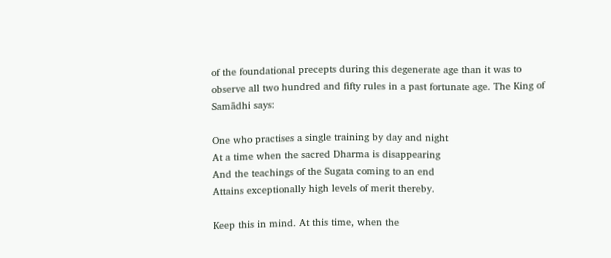of the foundational precepts during this degenerate age than it was to observe all two hundred and fifty rules in a past fortunate age. The King of Samādhi says:

One who practises a single training by day and night
At a time when the sacred Dharma is disappearing
And the teachings of the Sugata coming to an end
Attains exceptionally high levels of merit thereby.

Keep this in mind. At this time, when the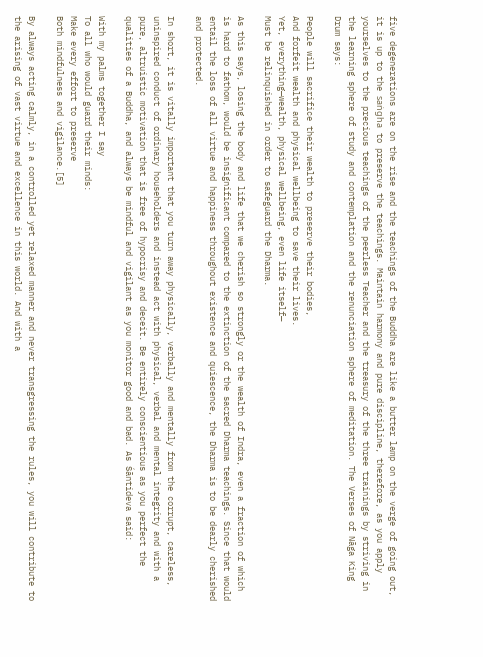five degenerations are on the rise and the teachings of the Buddha are like a butter lamp on the verge of going out, it is up to the saṅgha to preserve the teachings. Maintain harmony and pure discipline, therefore, as you apply yourselves to the precious teachings of the peerless Teacher and the treasury of the three trainings by striving in the learning sphere of study and contemplation and the renunciation sphere of meditation. The Verses of Nāga King Drum says:

People will sacrifice their wealth to preserve their bodies,
And forfeit wealth and physical wellbeing to save their lives.
Yet, everything—wealth, physical wellbeing, even life itself—
Must be relinquished in order to safeguard the Dharma.

As this says, losing the body and life that we cherish so strongly or the wealth of Indra, even a fraction of which is hard to fathom, would be insignificant compared to the extinction of the sacred Dharma teachings. Since that would entail the loss of all virtue and happiness throughout existence and quiescence, the Dharma is to be dearly cherished and protected.

In short, it is vitally important that you turn away physically, verbally and mentally from the corrupt, careless, uninspired conduct of ordinary householders and instead act with physical, verbal and mental integrity and with a pure, altruistic motivation that is free of hypocrisy and deceit. Be entirely conscientious as you perfect the qualities of a Buddha, and always be mindful and vigilant as you monitor good and bad. As Śāntideva said:

With my palms together I say
To all who would guard their minds:
Make every effort to preserve
Both mindfulness and vigilance.[5]

By always acting calmly, in a controlled yet relaxed manner and never transgressing the rules, you will contribute to the arising of vast virtue and excellence in this world. And with a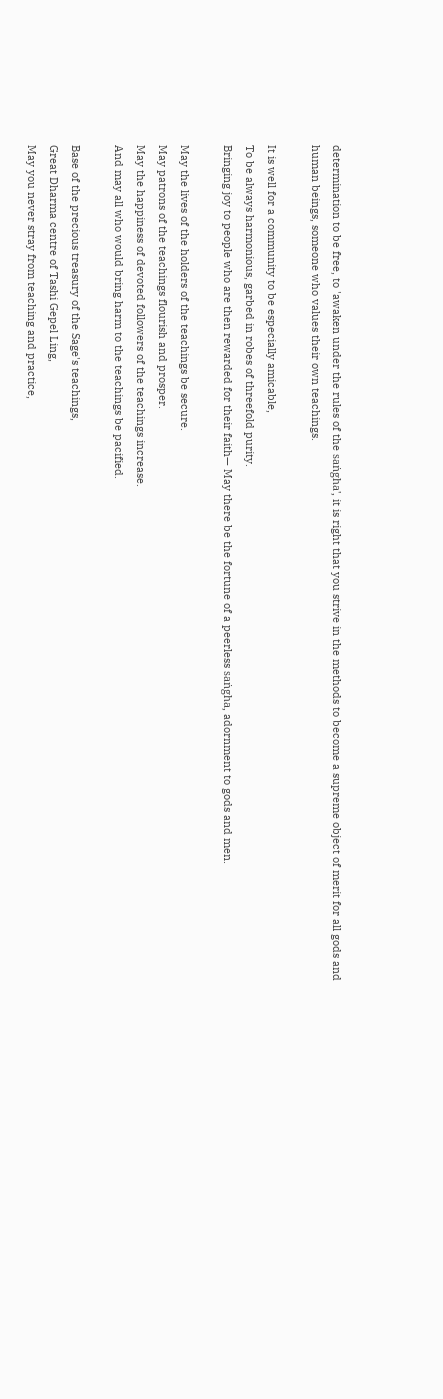determination to be free, to 'awaken under the rules of the saṅgha', it is right that you strive in the methods to become a supreme object of merit for all gods and human beings, someone who values their own teachings.

It is well for a community to be especially amicable,
To be always harmonious, garbed in robes of threefold purity.
Bringing joy to people who are then rewarded for their faith— May there be the fortune of a peerless saṅgha, adornment to gods and men.

May the lives of the holders of the teachings be secure.
May patrons of the teachings flourish and prosper.
May the happiness of devoted followers of the teachings increase.
And may all who would bring harm to the teachings be pacified.

Base of the precious treasury of the Sage's teachings,
Great Dharma centre of Tashi Gepel Ling,
May you never stray from teaching and practice,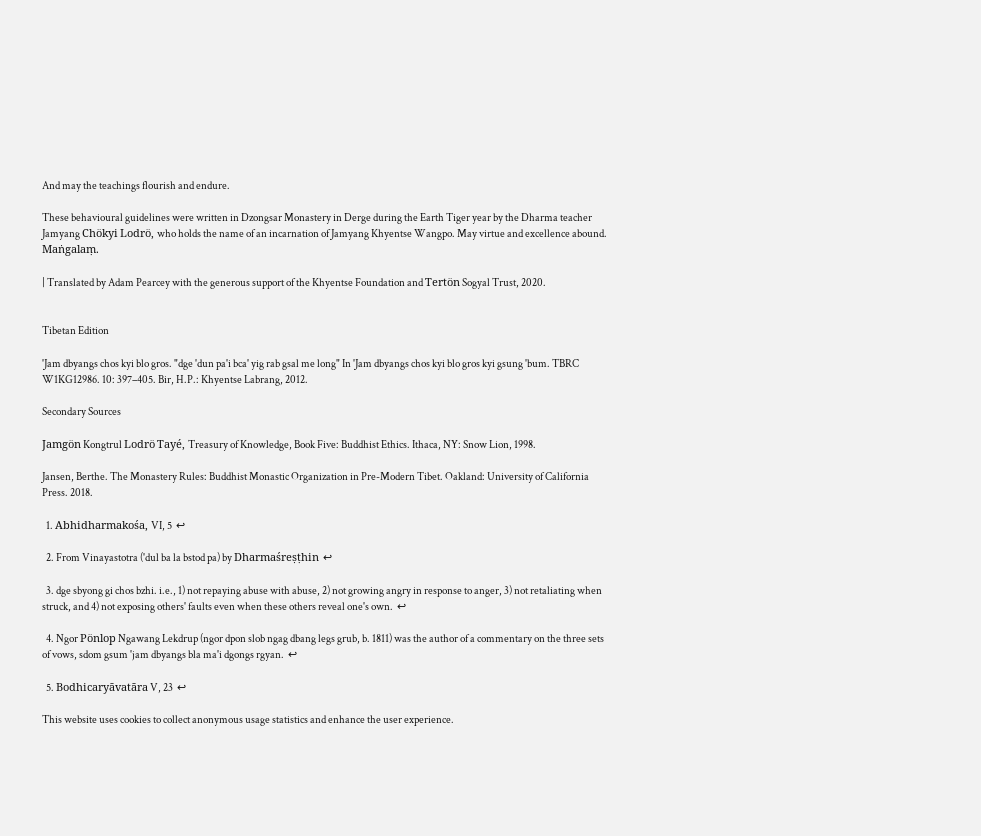And may the teachings flourish and endure.

These behavioural guidelines were written in Dzongsar Monastery in Derge during the Earth Tiger year by the Dharma teacher Jamyang Chökyi Lodrö, who holds the name of an incarnation of Jamyang Khyentse Wangpo. May virtue and excellence abound. Maṅgalaṃ.

| Translated by Adam Pearcey with the generous support of the Khyentse Foundation and Tertön Sogyal Trust, 2020.


Tibetan Edition

'Jam dbyangs chos kyi blo gros. "dge 'dun pa'i bca' yig rab gsal me long" In 'Jam dbyangs chos kyi blo gros kyi gsung 'bum. TBRC W1KG12986. 10: 397–405. Bir, H.P.: Khyentse Labrang, 2012.

Secondary Sources

Jamgön Kongtrul Lodrö Tayé, Treasury of Knowledge, Book Five: Buddhist Ethics. Ithaca, NY: Snow Lion, 1998.

Jansen, Berthe. The Monastery Rules: Buddhist Monastic Organization in Pre-Modern Tibet. Oakland: University of California Press. 2018.

  1. Abhidharmakośa, VI, 5  ↩

  2. From Vinayastotra ('dul ba la bstod pa) by Dharmaśreṣṭhin  ↩

  3. dge sbyong gi chos bzhi. i.e., 1) not repaying abuse with abuse, 2) not growing angry in response to anger, 3) not retaliating when struck, and 4) not exposing others' faults even when these others reveal one's own.  ↩

  4. Ngor Pönlop Ngawang Lekdrup (ngor dpon slob ngag dbang legs grub, b. 1811) was the author of a commentary on the three sets of vows, sdom gsum 'jam dbyangs bla ma'i dgongs rgyan.  ↩

  5. Bodhicaryāvatāra V, 23  ↩

This website uses cookies to collect anonymous usage statistics and enhance the user experience.